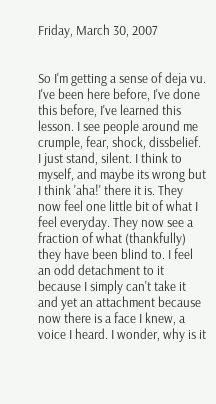Friday, March 30, 2007


So I'm getting a sense of deja vu. I've been here before, I've done this before, I've learned this lesson. I see people around me crumple, fear, shock, dissbelief. I just stand, silent. I think to myself, and maybe its wrong but I think 'aha!' there it is. They now feel one little bit of what I feel everyday. They now see a fraction of what (thankfully) they have been blind to. I feel an odd detachment to it because I simply can't take it and yet an attachment because now there is a face I knew, a voice I heard. I wonder, why is it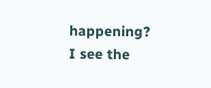happening?
I see the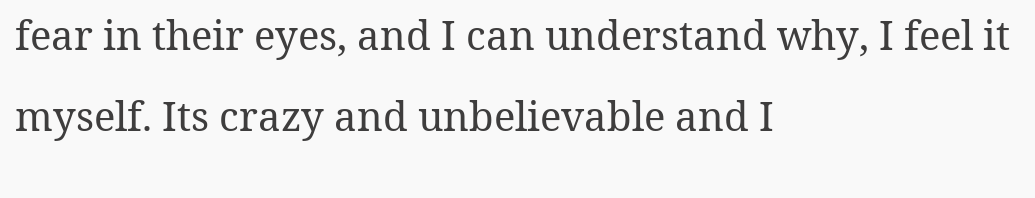fear in their eyes, and I can understand why, I feel it myself. Its crazy and unbelievable and I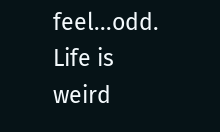feel...odd.
Life is weird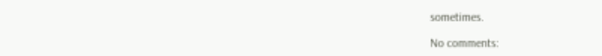sometimes.

No comments: